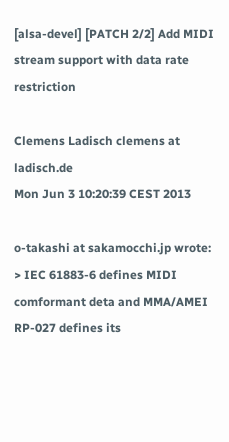[alsa-devel] [PATCH 2/2] Add MIDI stream support with data rate restriction

Clemens Ladisch clemens at ladisch.de
Mon Jun 3 10:20:39 CEST 2013

o-takashi at sakamocchi.jp wrote:
> IEC 61883-6 defines MIDI comformant deta and MMA/AMEI RP-027 defines its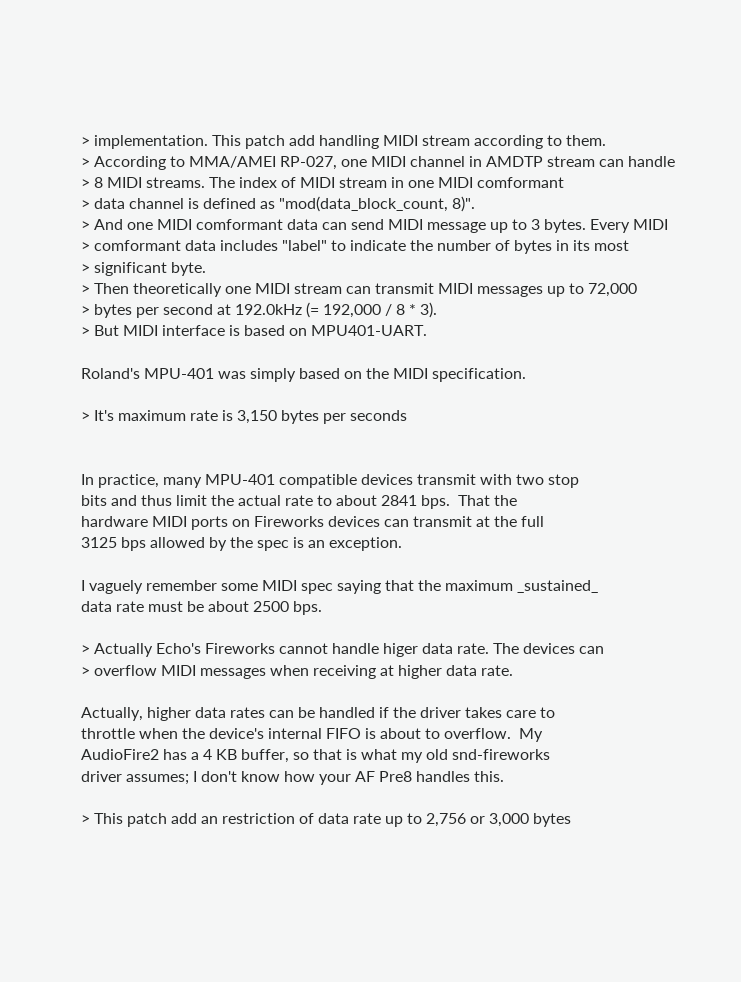> implementation. This patch add handling MIDI stream according to them.
> According to MMA/AMEI RP-027, one MIDI channel in AMDTP stream can handle
> 8 MIDI streams. The index of MIDI stream in one MIDI comformant
> data channel is defined as "mod(data_block_count, 8)".
> And one MIDI comformant data can send MIDI message up to 3 bytes. Every MIDI
> comformant data includes "label" to indicate the number of bytes in its most
> significant byte.
> Then theoretically one MIDI stream can transmit MIDI messages up to 72,000
> bytes per second at 192.0kHz (= 192,000 / 8 * 3).
> But MIDI interface is based on MPU401-UART.

Roland's MPU-401 was simply based on the MIDI specification.

> It's maximum rate is 3,150 bytes per seconds


In practice, many MPU-401 compatible devices transmit with two stop
bits and thus limit the actual rate to about 2841 bps.  That the
hardware MIDI ports on Fireworks devices can transmit at the full
3125 bps allowed by the spec is an exception.

I vaguely remember some MIDI spec saying that the maximum _sustained_
data rate must be about 2500 bps.

> Actually Echo's Fireworks cannot handle higer data rate. The devices can
> overflow MIDI messages when receiving at higher data rate.

Actually, higher data rates can be handled if the driver takes care to
throttle when the device's internal FIFO is about to overflow.  My
AudioFire2 has a 4 KB buffer, so that is what my old snd-fireworks
driver assumes; I don't know how your AF Pre8 handles this.

> This patch add an restriction of data rate up to 2,756 or 3,000 bytes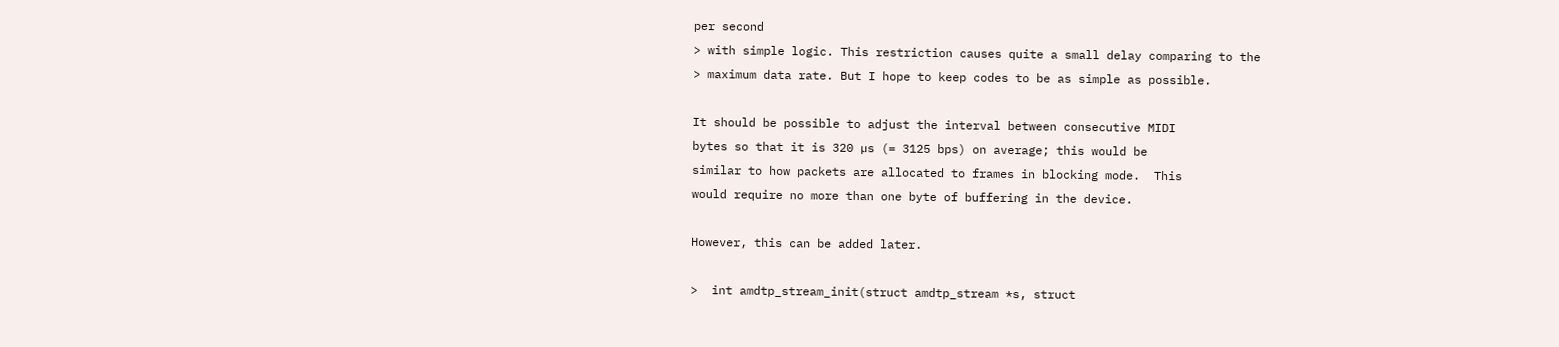per second
> with simple logic. This restriction causes quite a small delay comparing to the
> maximum data rate. But I hope to keep codes to be as simple as possible.

It should be possible to adjust the interval between consecutive MIDI
bytes so that it is 320 µs (= 3125 bps) on average; this would be
similar to how packets are allocated to frames in blocking mode.  This
would require no more than one byte of buffering in the device.

However, this can be added later.

>  int amdtp_stream_init(struct amdtp_stream *s, struct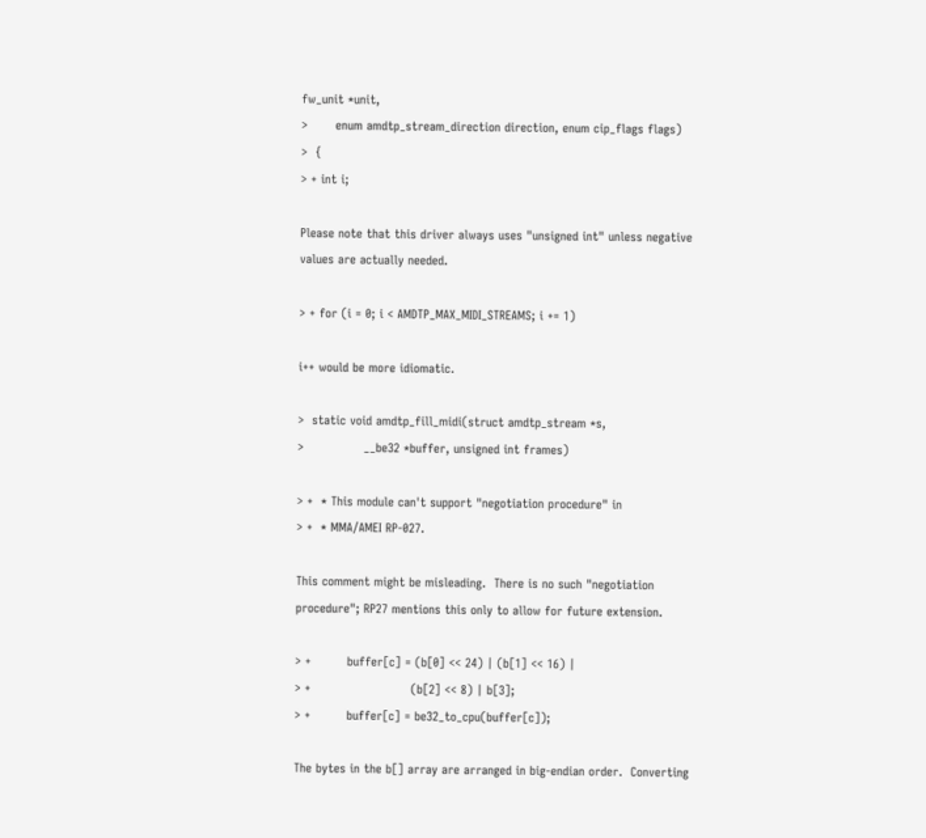fw_unit *unit,
>       enum amdtp_stream_direction direction, enum cip_flags flags)
>  {
> + int i;

Please note that this driver always uses "unsigned int" unless negative
values are actually needed.

> + for (i = 0; i < AMDTP_MAX_MIDI_STREAMS; i += 1)

i++ would be more idiomatic.

>  static void amdtp_fill_midi(struct amdtp_stream *s,
>               __be32 *buffer, unsigned int frames)

> +  * This module can't support "negotiation procedure" in
> +  * MMA/AMEI RP-027.

This comment might be misleading.  There is no such "negotiation
procedure"; RP27 mentions this only to allow for future extension.

> +         buffer[c] = (b[0] << 24) | (b[1] << 16) |
> +                         (b[2] << 8) | b[3];
> +         buffer[c] = be32_to_cpu(buffer[c]);

The bytes in the b[] array are arranged in big-endian order.  Converting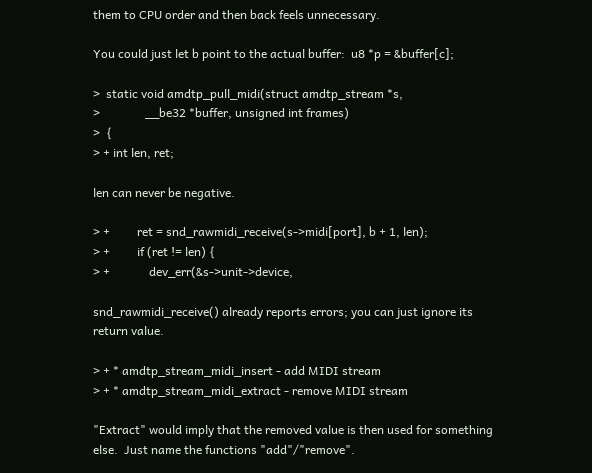them to CPU order and then back feels unnecessary.

You could just let b point to the actual buffer:  u8 *p = &buffer[c];

>  static void amdtp_pull_midi(struct amdtp_stream *s,
>               __be32 *buffer, unsigned int frames)
>  {
> + int len, ret;

len can never be negative.

> +         ret = snd_rawmidi_receive(s->midi[port], b + 1, len);
> +         if (ret != len) {
> +             dev_err(&s->unit->device,

snd_rawmidi_receive() already reports errors; you can just ignore its
return value.

> + * amdtp_stream_midi_insert - add MIDI stream
> + * amdtp_stream_midi_extract - remove MIDI stream

"Extract" would imply that the removed value is then used for something
else.  Just name the functions "add"/"remove".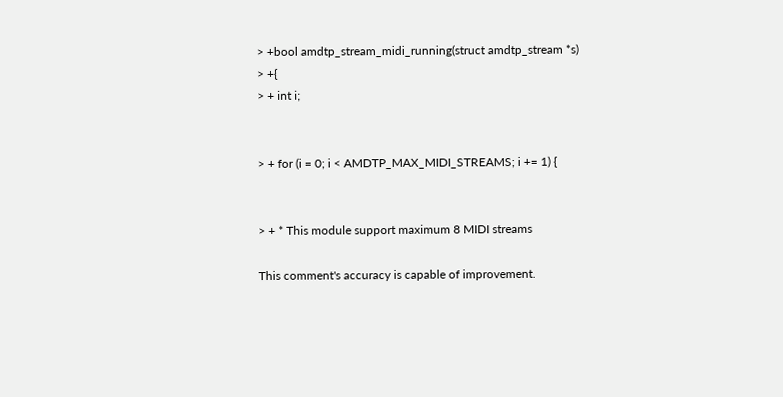> +bool amdtp_stream_midi_running(struct amdtp_stream *s)
> +{
> + int i;


> + for (i = 0; i < AMDTP_MAX_MIDI_STREAMS; i += 1) {


> + * This module support maximum 8 MIDI streams

This comment's accuracy is capable of improvement.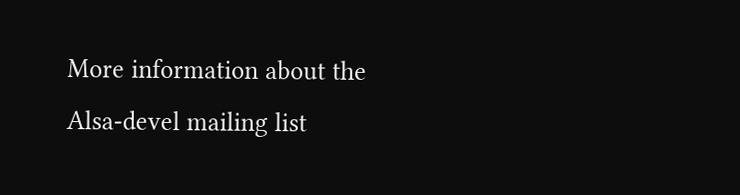More information about the Alsa-devel mailing list